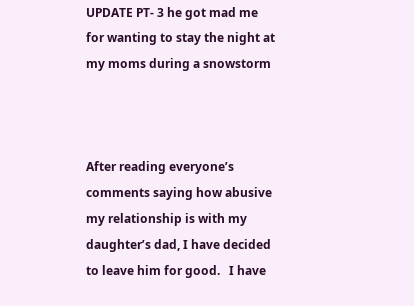UPDATE PT- 3 he got mad me for wanting to stay the night at my moms during a snowstorm



After reading everyone’s comments saying how abusive my relationship is with my daughter’s dad, I have decided to leave him for good.   I have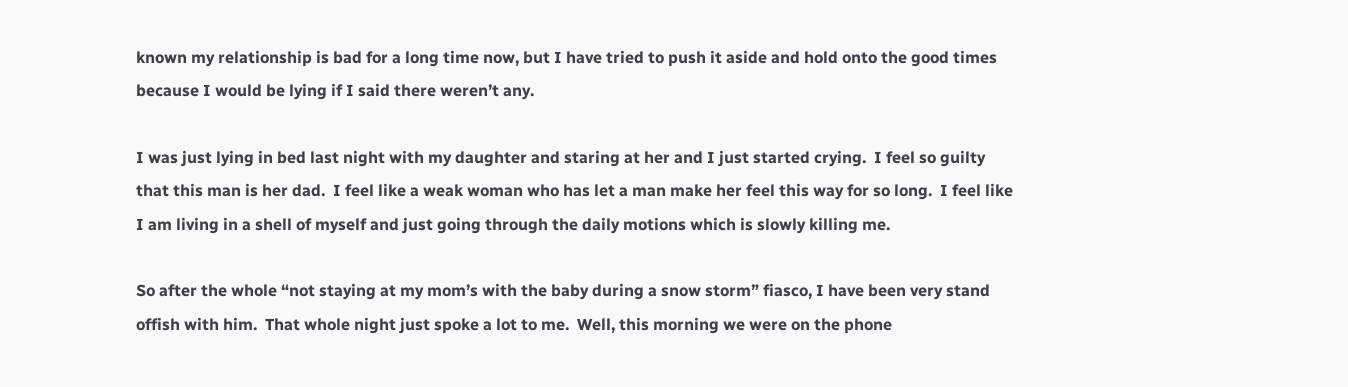known my relationship is bad for a long time now, but I have tried to push it aside and hold onto the good times because I would be lying if I said there weren’t any.

I was just lying in bed last night with my daughter and staring at her and I just started crying.  I feel so guilty that this man is her dad.  I feel like a weak woman who has let a man make her feel this way for so long.  I feel like I am living in a shell of myself and just going through the daily motions which is slowly killing me.

So after the whole “not staying at my mom’s with the baby during a snow storm” fiasco, I have been very stand offish with him.  That whole night just spoke a lot to me.  Well, this morning we were on the phone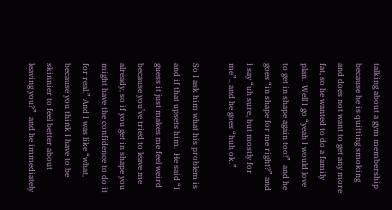talking about a gym membership because he is quitting smoking and does not want to get any more fat, so he wanted to do a family plan.  Well I go “yeah I would love to get in shape again too!”  and he goes “in shape for me right?” and I say “uh sure, but mostly for me”.. and he goes “huh ok.”

So I ask him what his problem is and if that upsets him.  He said “I guess it just makes me feel weird because you’ve tried to leave me already, so if you get in shape you might have the confidence to do it for real.” And I was like “what, because you think I have to be skinnier to feel better about leaving you?”  and he immediately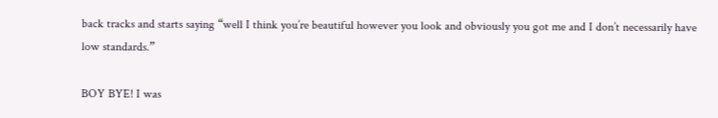back tracks and starts saying “well I think you’re beautiful however you look and obviously you got me and I don’t necessarily have low standards.”

BOY BYE! I was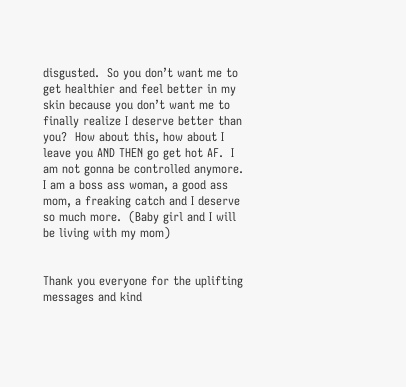disgusted.  So you don’t want me to get healthier and feel better in my skin because you don’t want me to finally realize I deserve better than you?  How about this, how about I leave you AND THEN go get hot AF.  I am not gonna be controlled anymore. I am a boss ass woman, a good ass mom, a freaking catch and I deserve so much more.  (Baby girl and I will be living with my mom)


Thank you everyone for the uplifting messages and kind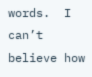words.  I can’t believe how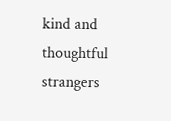kind and thoughtful strangers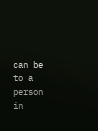can be to a person in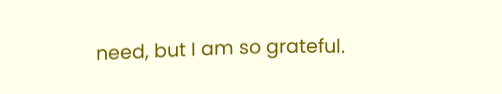need, but I am so grateful.